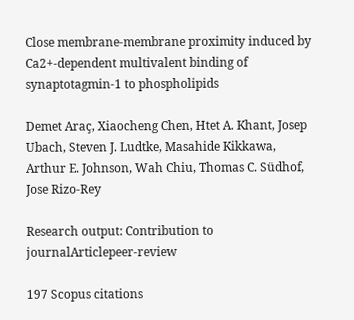Close membrane-membrane proximity induced by Ca2+-dependent multivalent binding of synaptotagmin-1 to phospholipids

Demet Araç, Xiaocheng Chen, Htet A. Khant, Josep Ubach, Steven J. Ludtke, Masahide Kikkawa, Arthur E. Johnson, Wah Chiu, Thomas C. Südhof, Jose Rizo-Rey

Research output: Contribution to journalArticlepeer-review

197 Scopus citations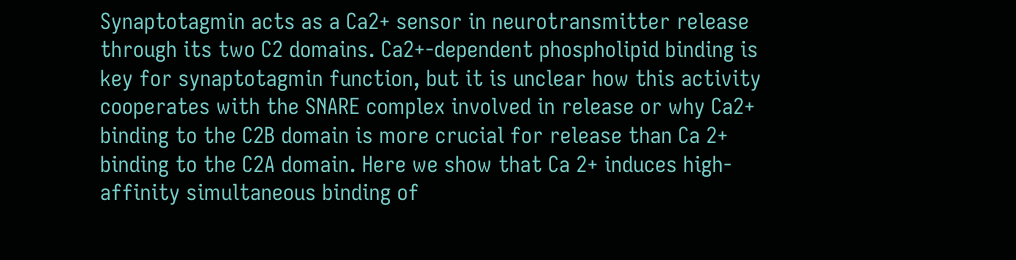Synaptotagmin acts as a Ca2+ sensor in neurotransmitter release through its two C2 domains. Ca2+-dependent phospholipid binding is key for synaptotagmin function, but it is unclear how this activity cooperates with the SNARE complex involved in release or why Ca2+ binding to the C2B domain is more crucial for release than Ca 2+ binding to the C2A domain. Here we show that Ca 2+ induces high-affinity simultaneous binding of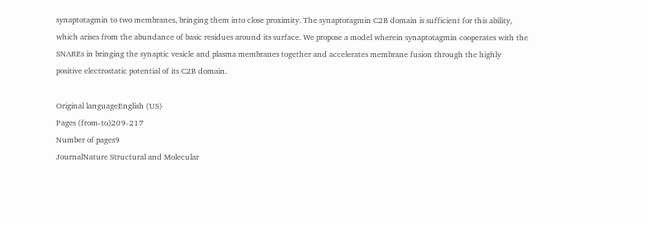synaptotagmin to two membranes, bringing them into close proximity. The synaptotagmin C2B domain is sufficient for this ability, which arises from the abundance of basic residues around its surface. We propose a model wherein synaptotagmin cooperates with the SNAREs in bringing the synaptic vesicle and plasma membranes together and accelerates membrane fusion through the highly positive electrostatic potential of its C2B domain.

Original languageEnglish (US)
Pages (from-to)209-217
Number of pages9
JournalNature Structural and Molecular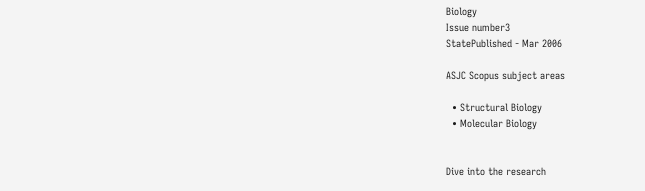Biology
Issue number3
StatePublished - Mar 2006

ASJC Scopus subject areas

  • Structural Biology
  • Molecular Biology


Dive into the research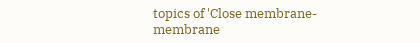topics of 'Close membrane-membrane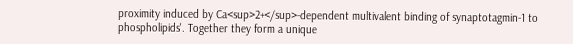proximity induced by Ca<sup>2+</sup>-dependent multivalent binding of synaptotagmin-1 to phospholipids'. Together they form a unique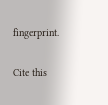fingerprint.

Cite this